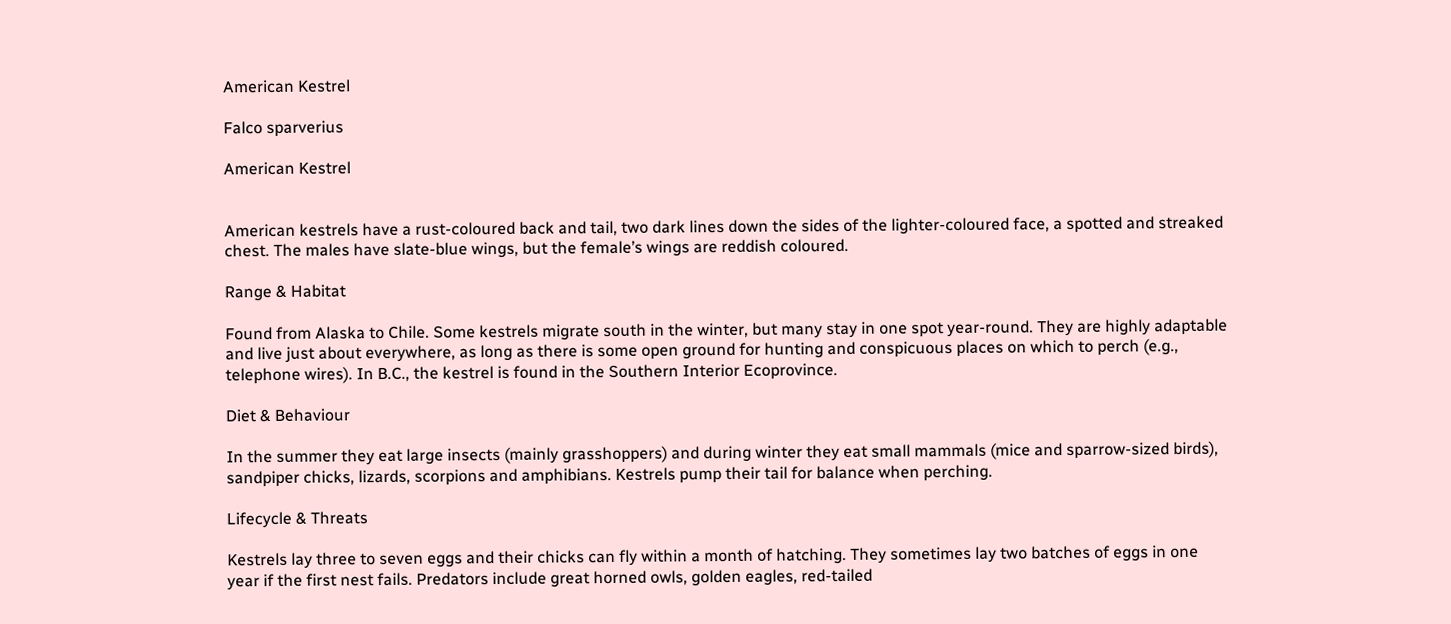American Kestrel

Falco sparverius

American Kestrel


American kestrels have a rust-coloured back and tail, two dark lines down the sides of the lighter-coloured face, a spotted and streaked chest. The males have slate-blue wings, but the female’s wings are reddish coloured.

Range & Habitat

Found from Alaska to Chile. Some kestrels migrate south in the winter, but many stay in one spot year-round. They are highly adaptable and live just about everywhere, as long as there is some open ground for hunting and conspicuous places on which to perch (e.g., telephone wires). In B.C., the kestrel is found in the Southern Interior Ecoprovince.

Diet & Behaviour

In the summer they eat large insects (mainly grasshoppers) and during winter they eat small mammals (mice and sparrow-sized birds), sandpiper chicks, lizards, scorpions and amphibians. Kestrels pump their tail for balance when perching.

Lifecycle & Threats

Kestrels lay three to seven eggs and their chicks can fly within a month of hatching. They sometimes lay two batches of eggs in one year if the first nest fails. Predators include great horned owls, golden eagles, red-tailed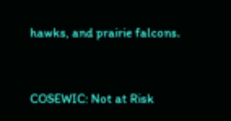hawks, and prairie falcons.


COSEWIC: Not at Risk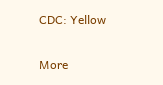CDC: Yellow

More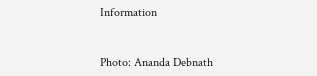Information


Photo: Ananda Debnath